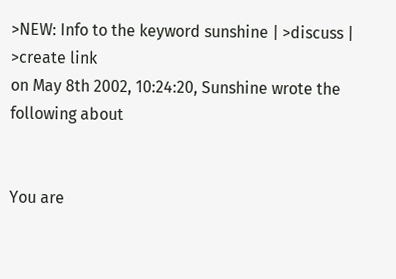>NEW: Info to the keyword sunshine | >discuss | >create link
on May 8th 2002, 10:24:20, Sunshine wrote the following about


You are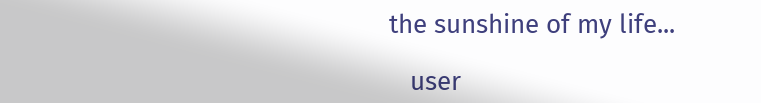the sunshine of my life...

   user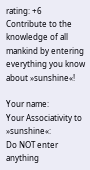rating: +6
Contribute to the knowledge of all mankind by entering everything you know about »sunshine«!

Your name:
Your Associativity to »sunshine«:
Do NOT enter anything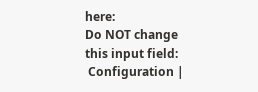here:
Do NOT change this input field:
 Configuration |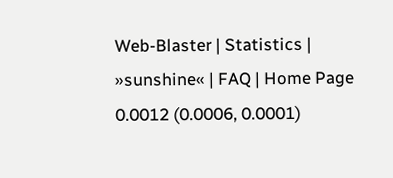Web-Blaster | Statistics | »sunshine« | FAQ | Home Page
0.0012 (0.0006, 0.0001)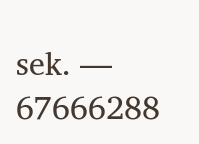sek. –– 67666288